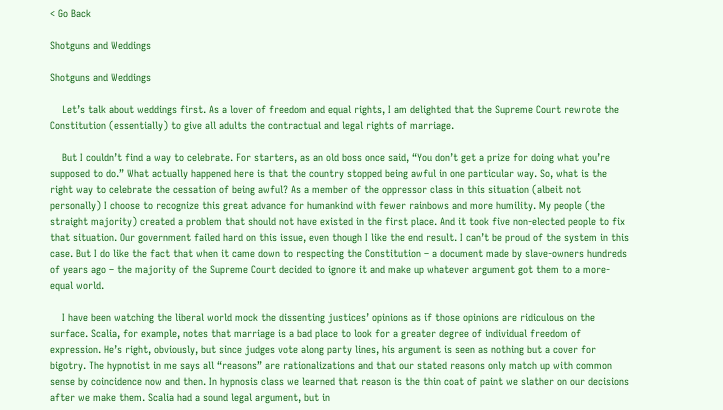< Go Back

Shotguns and Weddings

Shotguns and Weddings

    Let’s talk about weddings first. As a lover of freedom and equal rights, I am delighted that the Supreme Court rewrote the Constitution (essentially) to give all adults the contractual and legal rights of marriage.

    But I couldn’t find a way to celebrate. For starters, as an old boss once said, “You don’t get a prize for doing what you’re supposed to do.” What actually happened here is that the country stopped being awful in one particular way. So, what is the right way to celebrate the cessation of being awful? As a member of the oppressor class in this situation (albeit not personally) I choose to recognize this great advance for humankind with fewer rainbows and more humility. My people (the straight majority) created a problem that should not have existed in the first place. And it took five non-elected people to fix that situation. Our government failed hard on this issue, even though I like the end result. I can’t be proud of the system in this case. But I do like the fact that when it came down to respecting the Constitution – a document made by slave-owners hundreds of years ago – the majority of the Supreme Court decided to ignore it and make up whatever argument got them to a more-equal world.

    I have been watching the liberal world mock the dissenting justices’ opinions as if those opinions are ridiculous on the surface. Scalia, for example, notes that marriage is a bad place to look for a greater degree of individual freedom of expression. He’s right, obviously, but since judges vote along party lines, his argument is seen as nothing but a cover for bigotry. The hypnotist in me says all “reasons” are rationalizations and that our stated reasons only match up with common sense by coincidence now and then. In hypnosis class we learned that reason is the thin coat of paint we slather on our decisions after we make them. Scalia had a sound legal argument, but in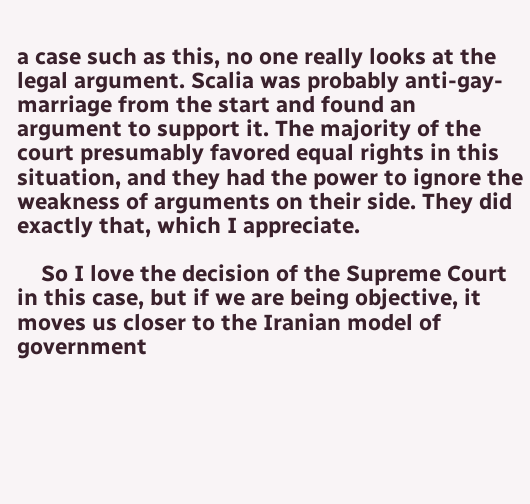a case such as this, no one really looks at the legal argument. Scalia was probably anti-gay-marriage from the start and found an argument to support it. The majority of the court presumably favored equal rights in this situation, and they had the power to ignore the weakness of arguments on their side. They did exactly that, which I appreciate.

    So I love the decision of the Supreme Court in this case, but if we are being objective, it moves us closer to the Iranian model of government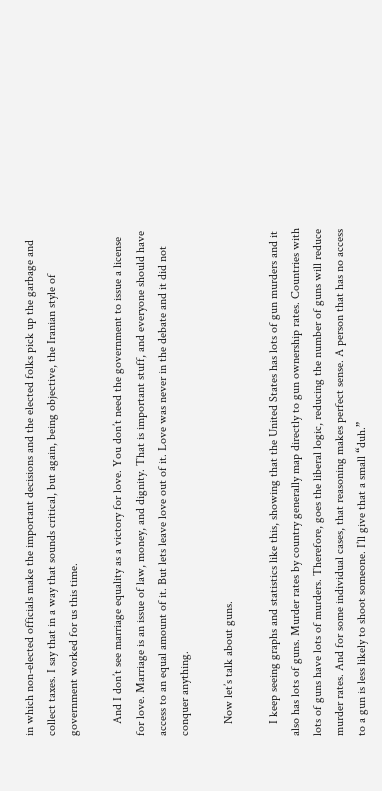in which non-elected officials make the important decisions and the elected folks pick up the garbage and collect taxes. I say that in a way that sounds critical, but again, being objective, the Iranian style of government worked for us this time.

    And I don’t see marriage equality as a victory for love. You don’t need the government to issue a license for love. Marriage is an issue of law, money, and dignity. That is important stuff, and everyone should have access to an equal amount of it. But lets leave love out of it. Love was never in the debate and it did not conquer anything.

    Now let’s talk about guns.

    I keep seeing graphs and statistics like this, showing that the United States has lots of gun murders and it also has lots of guns. Murder rates by country generally map directly to gun ownership rates. Countries with lots of guns have lots of murders. Therefore, goes the liberal logic, reducing the number of guns will reduce murder rates. And for some individual cases, that reasoning makes perfect sense. A person that has no access to a gun is less likely to shoot someone. I’ll give that a small “duh.”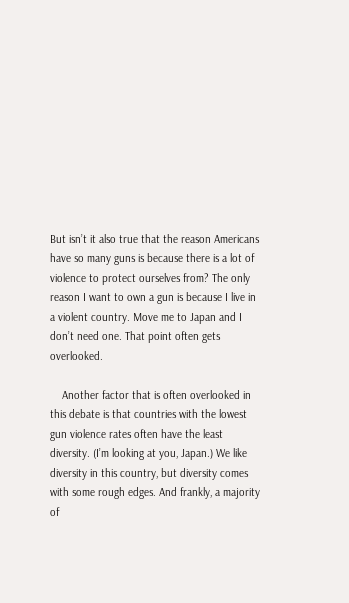But isn’t it also true that the reason Americans have so many guns is because there is a lot of violence to protect ourselves from? The only reason I want to own a gun is because I live in a violent country. Move me to Japan and I don’t need one. That point often gets overlooked.

    Another factor that is often overlooked in this debate is that countries with the lowest gun violence rates often have the least diversity. (I’m looking at you, Japan.) We like diversity in this country, but diversity comes with some rough edges. And frankly, a majority of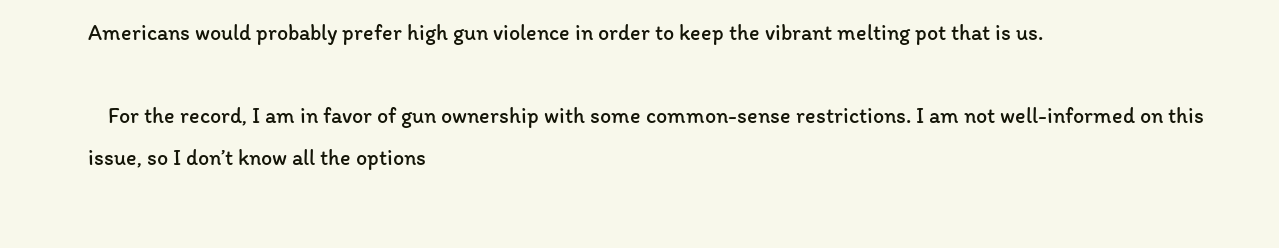Americans would probably prefer high gun violence in order to keep the vibrant melting pot that is us.

    For the record, I am in favor of gun ownership with some common-sense restrictions. I am not well-informed on this issue, so I don’t know all the options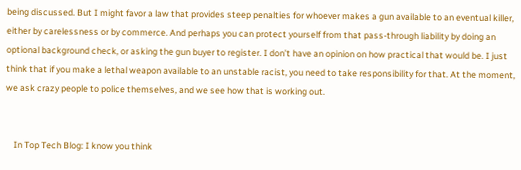being discussed. But I might favor a law that provides steep penalties for whoever makes a gun available to an eventual killer, either by carelessness or by commerce. And perhaps you can protect yourself from that pass-through liability by doing an optional background check, or asking the gun buyer to register. I don’t have an opinion on how practical that would be. I just think that if you make a lethal weapon available to an unstable racist, you need to take responsibility for that. At the moment, we ask crazy people to police themselves, and we see how that is working out.


    In Top Tech Blog: I know you think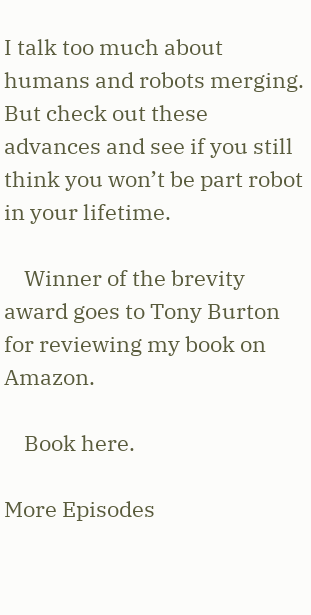I talk too much about humans and robots merging. But check out these advances and see if you still think you won’t be part robot in your lifetime.

    Winner of the brevity award goes to Tony Burton for reviewing my book on Amazon.

    Book here.

More Episodes